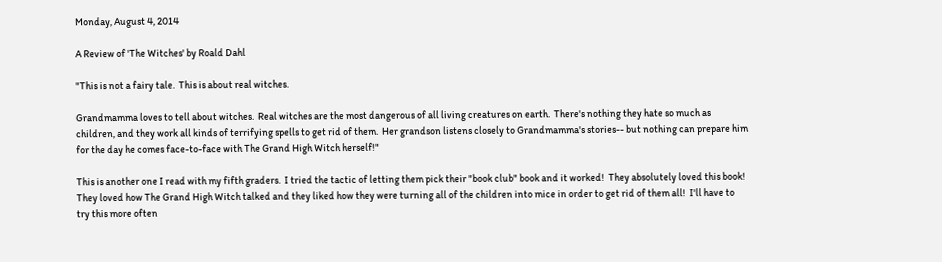Monday, August 4, 2014

A Review of 'The Witches' by Roald Dahl

"This is not a fairy tale.  This is about real witches.

Grandmamma loves to tell about witches.  Real witches are the most dangerous of all living creatures on earth.  There's nothing they hate so much as children, and they work all kinds of terrifying spells to get rid of them.  Her grandson listens closely to Grandmamma's stories-- but nothing can prepare him for the day he comes face-to-face with The Grand High Witch herself!"

This is another one I read with my fifth graders.  I tried the tactic of letting them pick their "book club" book and it worked!  They absolutely loved this book!  They loved how The Grand High Witch talked and they liked how they were turning all of the children into mice in order to get rid of them all!  I'll have to try this more often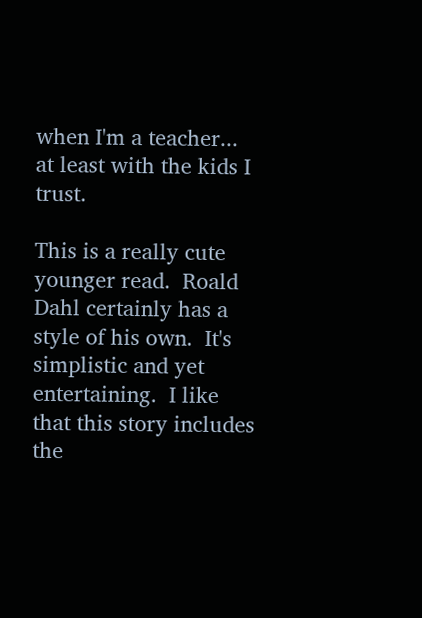when I'm a teacher... at least with the kids I trust.

This is a really cute younger read.  Roald Dahl certainly has a style of his own.  It's simplistic and yet entertaining.  I like that this story includes the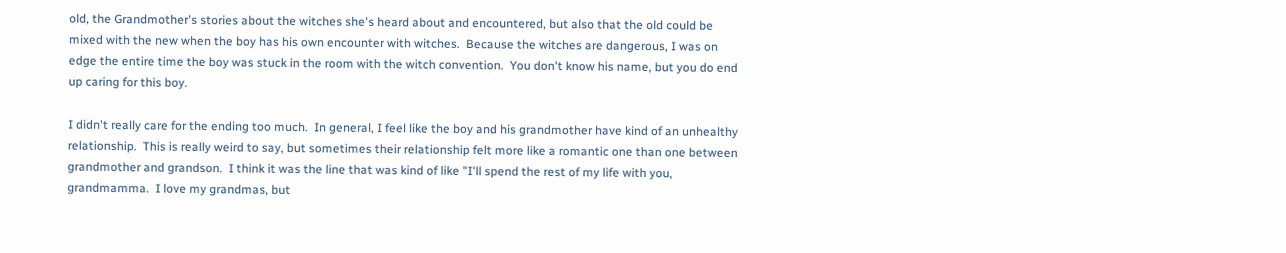old, the Grandmother's stories about the witches she's heard about and encountered, but also that the old could be mixed with the new when the boy has his own encounter with witches.  Because the witches are dangerous, I was on edge the entire time the boy was stuck in the room with the witch convention.  You don't know his name, but you do end up caring for this boy.

I didn't really care for the ending too much.  In general, I feel like the boy and his grandmother have kind of an unhealthy relationship.  This is really weird to say, but sometimes their relationship felt more like a romantic one than one between grandmother and grandson.  I think it was the line that was kind of like "I'll spend the rest of my life with you, grandmamma.  I love my grandmas, but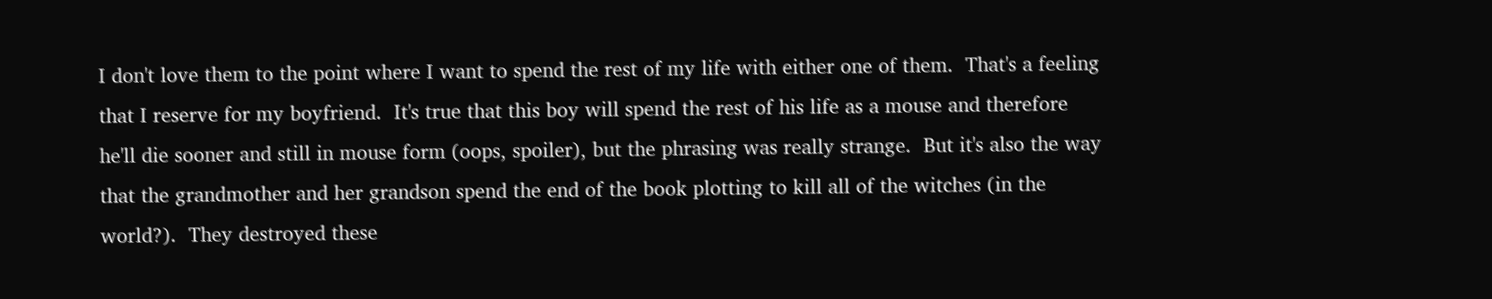I don't love them to the point where I want to spend the rest of my life with either one of them.  That's a feeling that I reserve for my boyfriend.  It's true that this boy will spend the rest of his life as a mouse and therefore he'll die sooner and still in mouse form (oops, spoiler), but the phrasing was really strange.  But it's also the way that the grandmother and her grandson spend the end of the book plotting to kill all of the witches (in the world?).  They destroyed these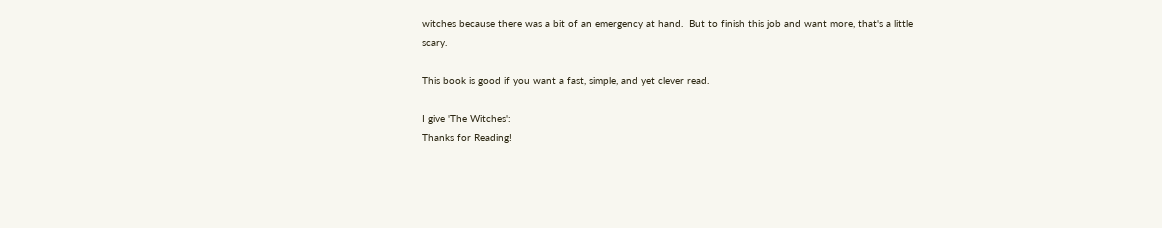witches because there was a bit of an emergency at hand.  But to finish this job and want more, that's a little scary.

This book is good if you want a fast, simple, and yet clever read.

I give 'The Witches':
Thanks for Reading!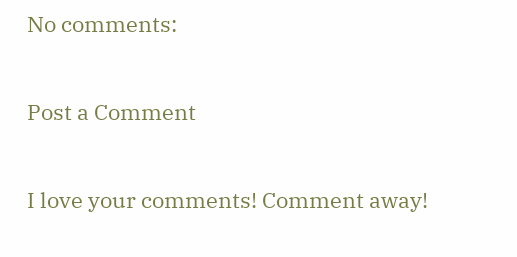No comments:

Post a Comment

I love your comments! Comment away!